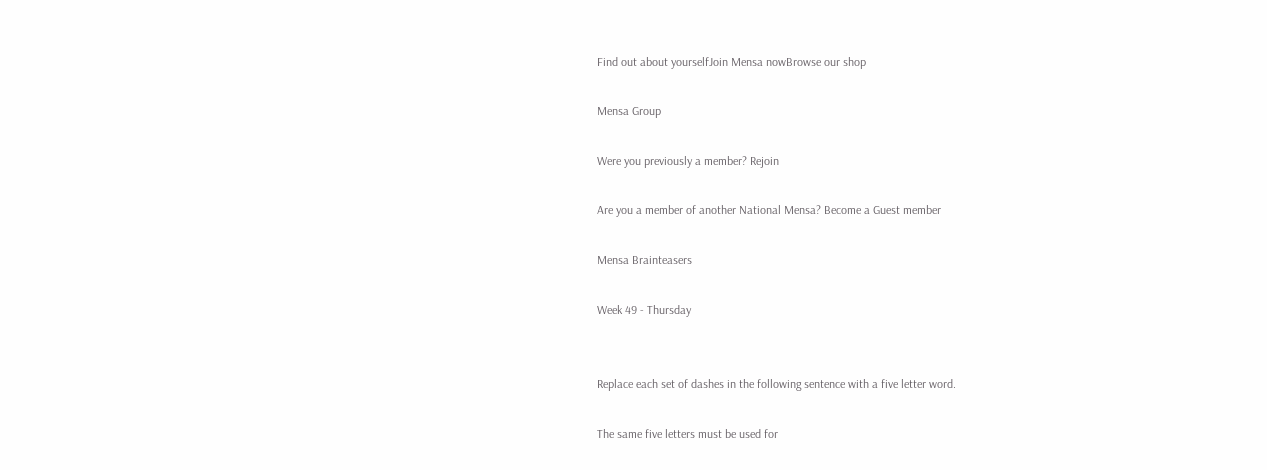Find out about yourselfJoin Mensa nowBrowse our shop

Mensa Group

Were you previously a member? Rejoin

Are you a member of another National Mensa? Become a Guest member

Mensa Brainteasers

Week 49 - Thursday


Replace each set of dashes in the following sentence with a five letter word.

The same five letters must be used for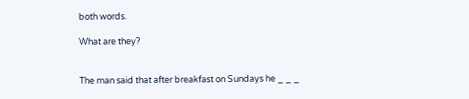both words.

What are they?


The man said that after breakfast on Sundays he _ _ _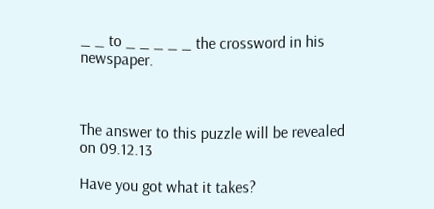_ _ to _ _ _ _ _ the crossword in his newspaper.



The answer to this puzzle will be revealed on 09.12.13

Have you got what it takes?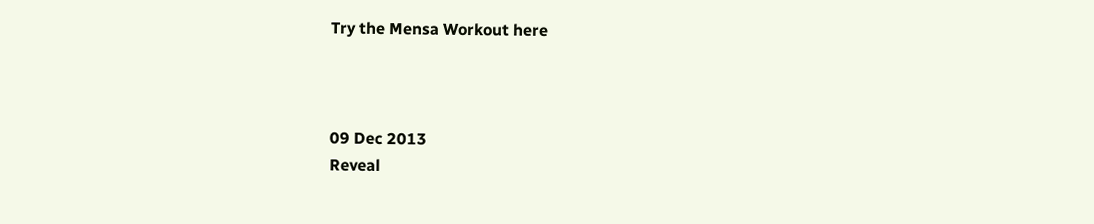Try the Mensa Workout here



09 Dec 2013
Reveal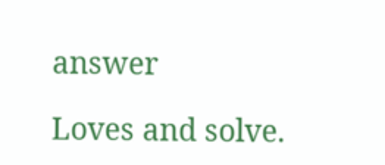answer

Loves and solve.